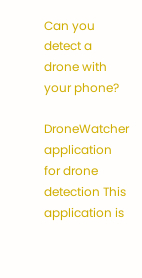Can you detect a drone with your phone?

DroneWatcher application for drone detection This application is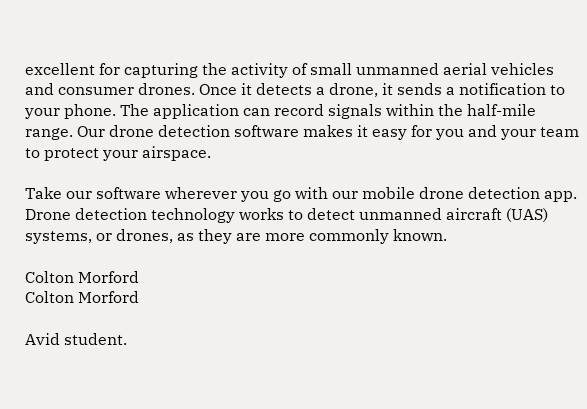excellent for capturing the activity of small unmanned aerial vehicles and consumer drones. Once it detects a drone, it sends a notification to your phone. The application can record signals within the half-mile range. Our drone detection software makes it easy for you and your team to protect your airspace.

Take our software wherever you go with our mobile drone detection app. Drone detection technology works to detect unmanned aircraft (UAS) systems, or drones, as they are more commonly known.

Colton Morford
Colton Morford

Avid student.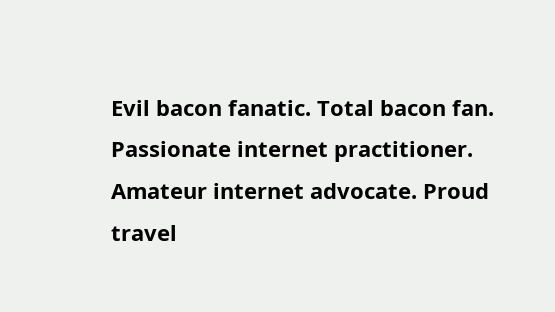Evil bacon fanatic. Total bacon fan. Passionate internet practitioner. Amateur internet advocate. Proud travel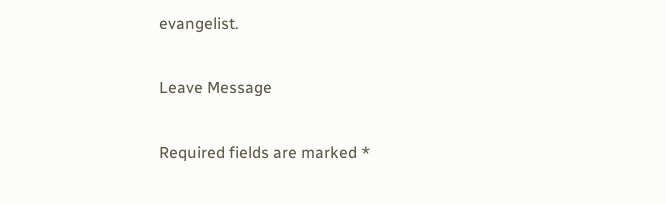evangelist.

Leave Message

Required fields are marked *